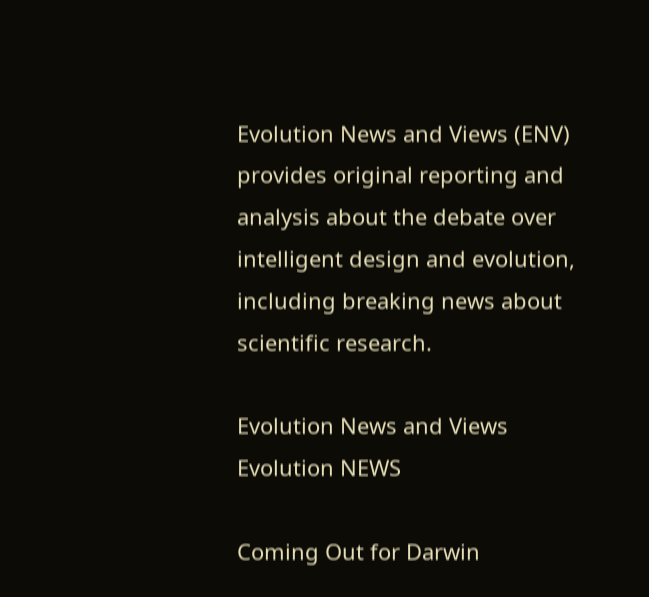Evolution News and Views (ENV) provides original reporting and analysis about the debate over intelligent design and evolution, including breaking news about scientific research.

Evolution News and Views
Evolution NEWS

Coming Out for Darwin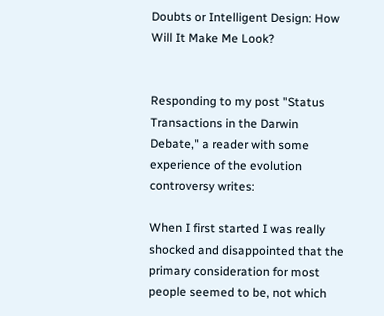Doubts or Intelligent Design: How Will It Make Me Look?


Responding to my post "Status Transactions in the Darwin Debate," a reader with some experience of the evolution controversy writes:

When I first started I was really shocked and disappointed that the primary consideration for most people seemed to be, not which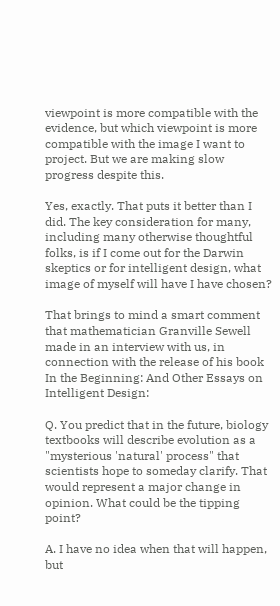viewpoint is more compatible with the evidence, but which viewpoint is more compatible with the image I want to project. But we are making slow progress despite this.

Yes, exactly. That puts it better than I did. The key consideration for many, including many otherwise thoughtful folks, is if I come out for the Darwin skeptics or for intelligent design, what image of myself will have I have chosen?

That brings to mind a smart comment that mathematician Granville Sewell made in an interview with us, in connection with the release of his book In the Beginning: And Other Essays on Intelligent Design:

Q. You predict that in the future, biology textbooks will describe evolution as a "mysterious 'natural' process" that scientists hope to someday clarify. That would represent a major change in opinion. What could be the tipping point?

A. I have no idea when that will happen, but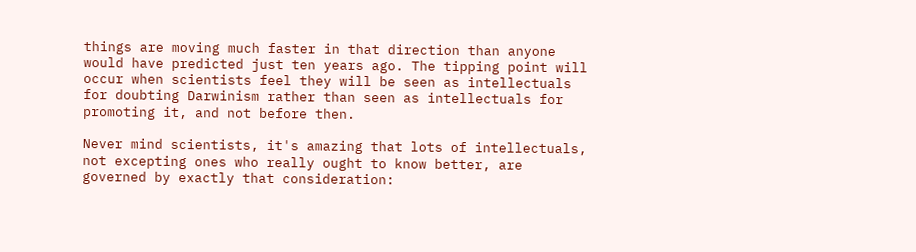things are moving much faster in that direction than anyone would have predicted just ten years ago. The tipping point will occur when scientists feel they will be seen as intellectuals for doubting Darwinism rather than seen as intellectuals for promoting it, and not before then.

Never mind scientists, it's amazing that lots of intellectuals, not excepting ones who really ought to know better, are governed by exactly that consideration: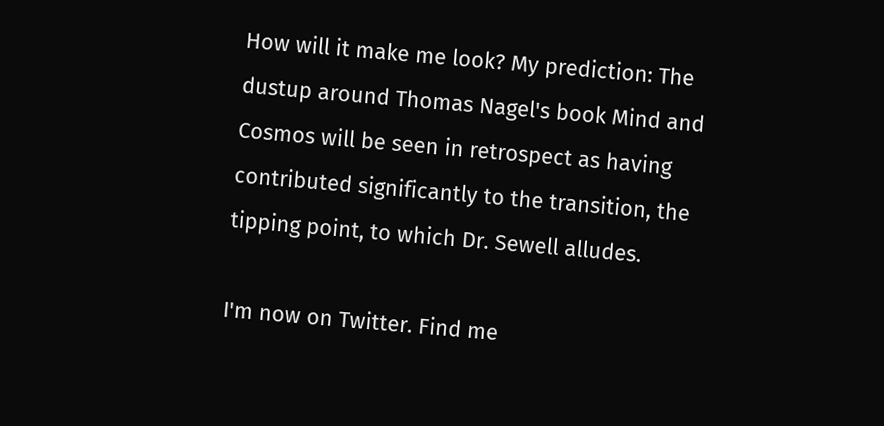How will it make me look? My prediction: The dustup around Thomas Nagel's book Mind and Cosmos will be seen in retrospect as having contributed significantly to the transition, the tipping point, to which Dr. Sewell alludes.

I'm now on Twitter. Find me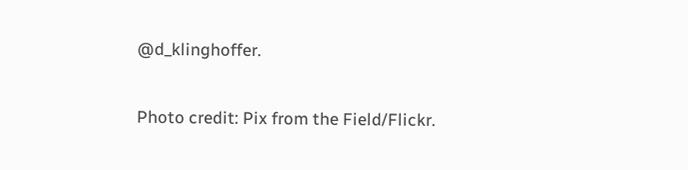@d_klinghoffer.

Photo credit: Pix from the Field/Flickr.